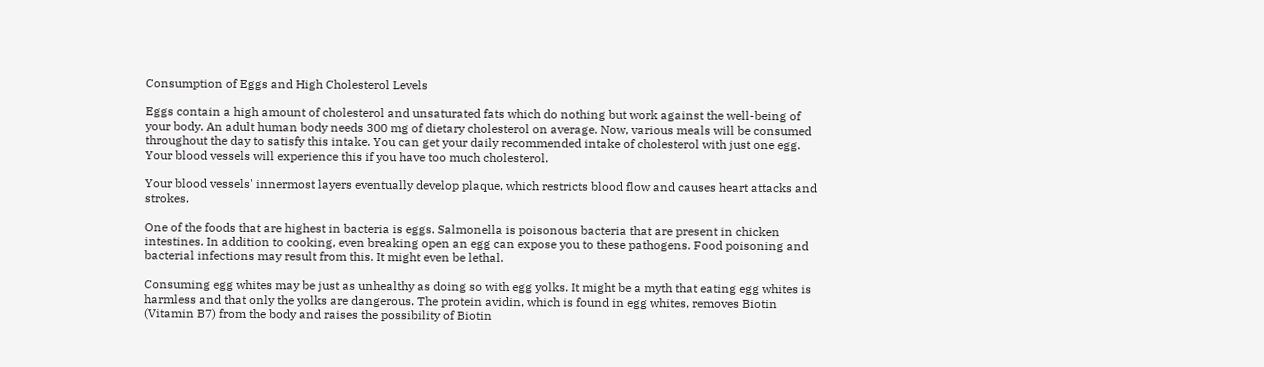Consumption of Eggs and High Cholesterol Levels

Eggs contain a high amount of cholesterol and unsaturated fats which do nothing but work against the well-being of your body. An adult human body needs 300 mg of dietary cholesterol on average. Now, various meals will be consumed throughout the day to satisfy this intake. You can get your daily recommended intake of cholesterol with just one egg. Your blood vessels will experience this if you have too much cholesterol.

Your blood vessels' innermost layers eventually develop plaque, which restricts blood flow and causes heart attacks and strokes.

One of the foods that are highest in bacteria is eggs. Salmonella is poisonous bacteria that are present in chicken intestines. In addition to cooking, even breaking open an egg can expose you to these pathogens. Food poisoning and bacterial infections may result from this. It might even be lethal.

Consuming egg whites may be just as unhealthy as doing so with egg yolks. It might be a myth that eating egg whites is harmless and that only the yolks are dangerous. The protein avidin, which is found in egg whites, removes Biotin (Vitamin B7) from the body and raises the possibility of Biotin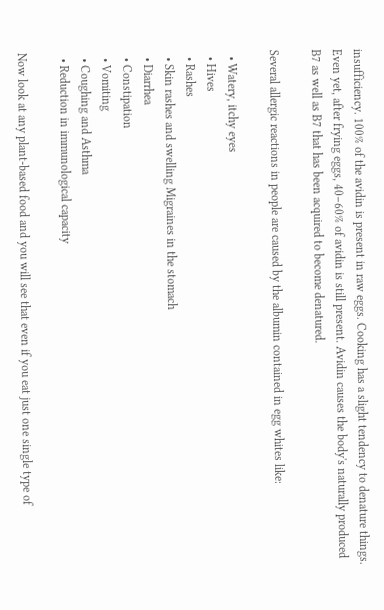insufficiency. 100% of the avidin is present in raw eggs. Cooking has a slight tendency to denature things. Even yet, after frying eggs, 40–60% of avidin is still present. Avidin causes the body's naturally produced B7 as well as B7 that has been acquired to become denatured.

Several allergic reactions in people are caused by the albumin contained in egg whites like:

  • Watery, itchy eyes
  • Hives
  • Rashes
  • Skin rashes and swelling Migraines in the stomach
  • Diarrhea
  • Constipation
  • Vomiting
  • Coughing and Asthma
  • Reduction in immunological capacity

Now look at any plant-based food and you will see that even if you eat just one single type of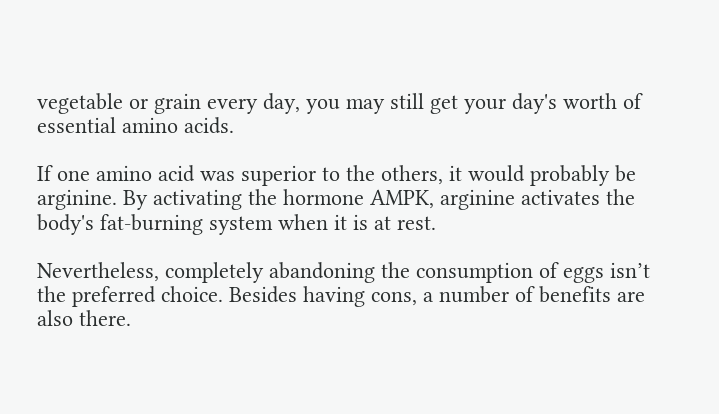vegetable or grain every day, you may still get your day's worth of essential amino acids.

If one amino acid was superior to the others, it would probably be arginine. By activating the hormone AMPK, arginine activates the body's fat-burning system when it is at rest.

Nevertheless, completely abandoning the consumption of eggs isn’t the preferred choice. Besides having cons, a number of benefits are also there.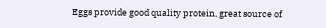Eggs provide good quality protein, great source of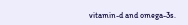vitamin-d and omega-3s.